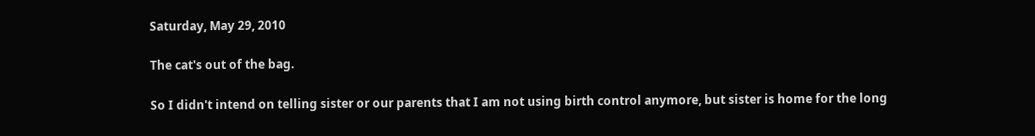Saturday, May 29, 2010

The cat's out of the bag.

So I didn't intend on telling sister or our parents that I am not using birth control anymore, but sister is home for the long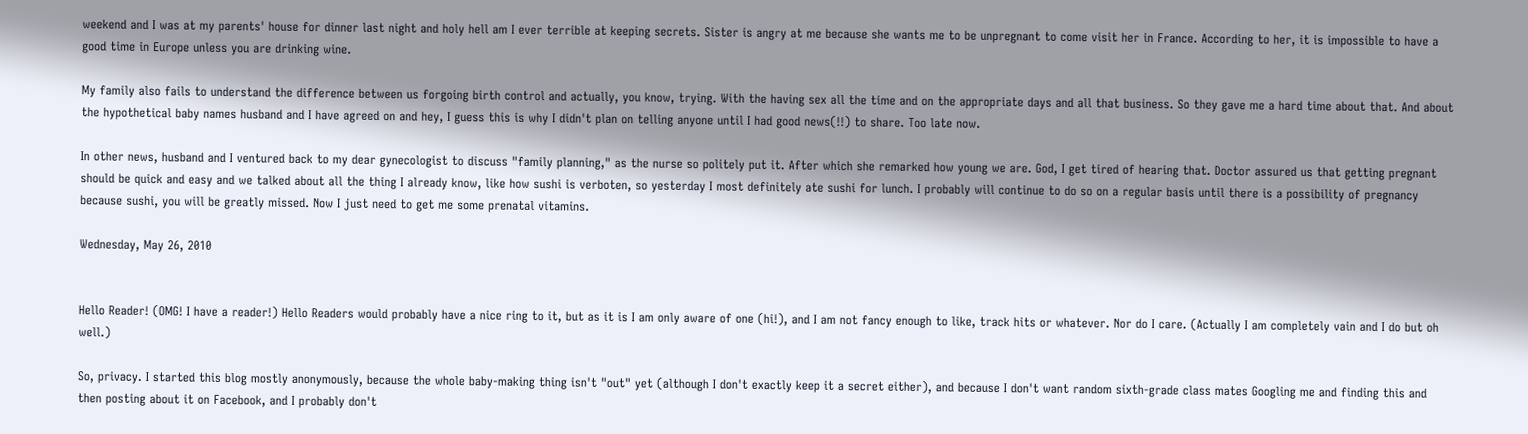weekend and I was at my parents' house for dinner last night and holy hell am I ever terrible at keeping secrets. Sister is angry at me because she wants me to be unpregnant to come visit her in France. According to her, it is impossible to have a good time in Europe unless you are drinking wine.

My family also fails to understand the difference between us forgoing birth control and actually, you know, trying. With the having sex all the time and on the appropriate days and all that business. So they gave me a hard time about that. And about the hypothetical baby names husband and I have agreed on and hey, I guess this is why I didn't plan on telling anyone until I had good news(!!) to share. Too late now.

In other news, husband and I ventured back to my dear gynecologist to discuss "family planning," as the nurse so politely put it. After which she remarked how young we are. God, I get tired of hearing that. Doctor assured us that getting pregnant should be quick and easy and we talked about all the thing I already know, like how sushi is verboten, so yesterday I most definitely ate sushi for lunch. I probably will continue to do so on a regular basis until there is a possibility of pregnancy because sushi, you will be greatly missed. Now I just need to get me some prenatal vitamins.

Wednesday, May 26, 2010


Hello Reader! (OMG! I have a reader!) Hello Readers would probably have a nice ring to it, but as it is I am only aware of one (hi!), and I am not fancy enough to like, track hits or whatever. Nor do I care. (Actually I am completely vain and I do but oh well.)

So, privacy. I started this blog mostly anonymously, because the whole baby-making thing isn't "out" yet (although I don't exactly keep it a secret either), and because I don't want random sixth-grade class mates Googling me and finding this and then posting about it on Facebook, and I probably don't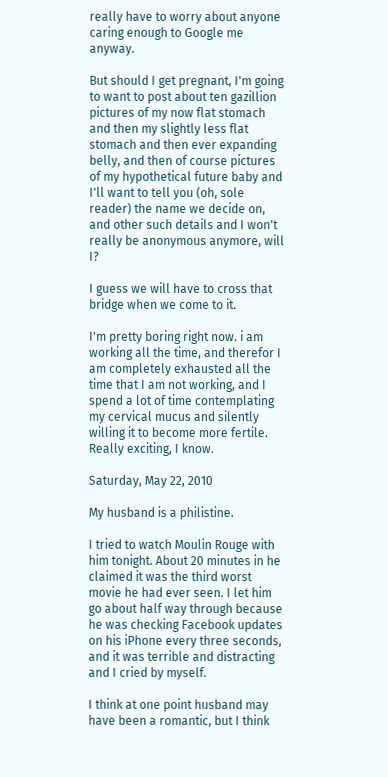really have to worry about anyone caring enough to Google me anyway.

But should I get pregnant, I'm going to want to post about ten gazillion pictures of my now flat stomach and then my slightly less flat stomach and then ever expanding belly, and then of course pictures of my hypothetical future baby and I'll want to tell you (oh, sole reader) the name we decide on, and other such details and I won't really be anonymous anymore, will I?

I guess we will have to cross that bridge when we come to it.

I'm pretty boring right now. i am working all the time, and therefor I am completely exhausted all the time that I am not working, and I spend a lot of time contemplating my cervical mucus and silently willing it to become more fertile. Really exciting, I know.

Saturday, May 22, 2010

My husband is a philistine.

I tried to watch Moulin Rouge with him tonight. About 20 minutes in he claimed it was the third worst movie he had ever seen. I let him go about half way through because he was checking Facebook updates on his iPhone every three seconds, and it was terrible and distracting and I cried by myself.

I think at one point husband may have been a romantic, but I think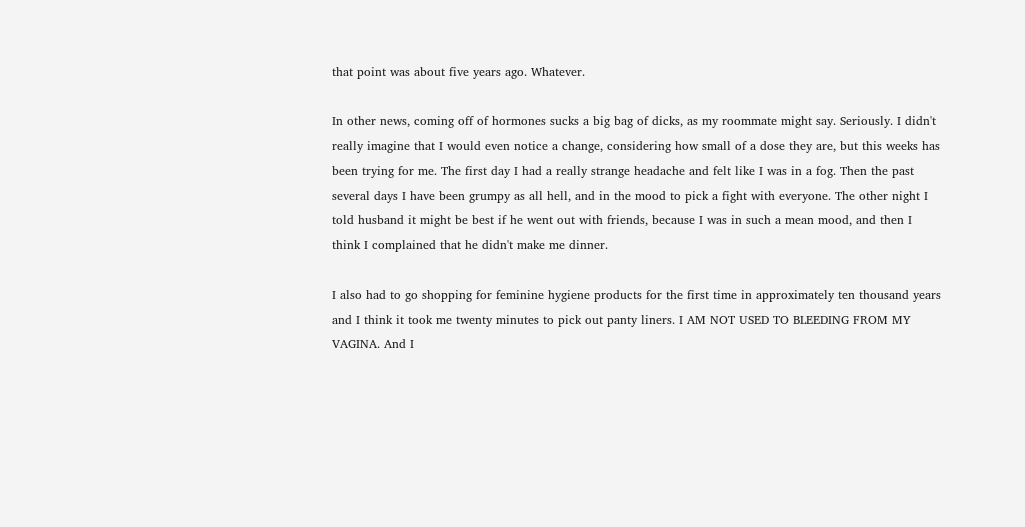that point was about five years ago. Whatever.

In other news, coming off of hormones sucks a big bag of dicks, as my roommate might say. Seriously. I didn't really imagine that I would even notice a change, considering how small of a dose they are, but this weeks has been trying for me. The first day I had a really strange headache and felt like I was in a fog. Then the past several days I have been grumpy as all hell, and in the mood to pick a fight with everyone. The other night I told husband it might be best if he went out with friends, because I was in such a mean mood, and then I think I complained that he didn't make me dinner.

I also had to go shopping for feminine hygiene products for the first time in approximately ten thousand years and I think it took me twenty minutes to pick out panty liners. I AM NOT USED TO BLEEDING FROM MY VAGINA. And I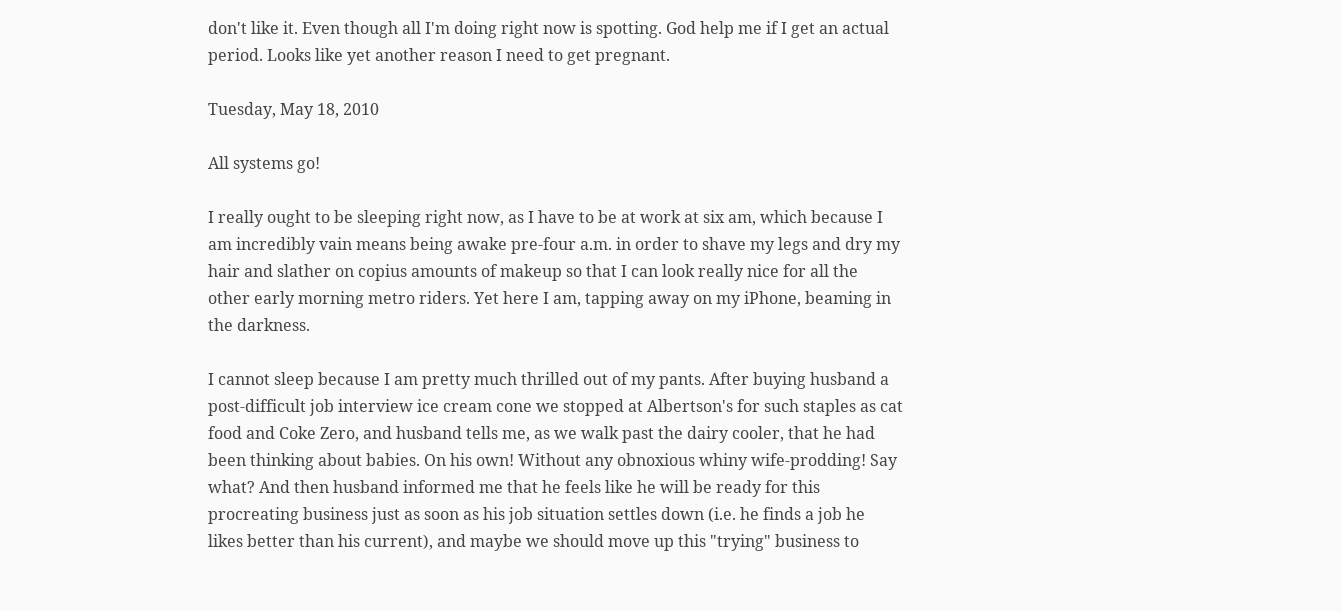don't like it. Even though all I'm doing right now is spotting. God help me if I get an actual period. Looks like yet another reason I need to get pregnant.

Tuesday, May 18, 2010

All systems go!

I really ought to be sleeping right now, as I have to be at work at six am, which because I am incredibly vain means being awake pre-four a.m. in order to shave my legs and dry my hair and slather on copius amounts of makeup so that I can look really nice for all the other early morning metro riders. Yet here I am, tapping away on my iPhone, beaming in the darkness.

I cannot sleep because I am pretty much thrilled out of my pants. After buying husband a post-difficult job interview ice cream cone we stopped at Albertson's for such staples as cat food and Coke Zero, and husband tells me, as we walk past the dairy cooler, that he had been thinking about babies. On his own! Without any obnoxious whiny wife-prodding! Say what? And then husband informed me that he feels like he will be ready for this procreating business just as soon as his job situation settles down (i.e. he finds a job he likes better than his current), and maybe we should move up this "trying" business to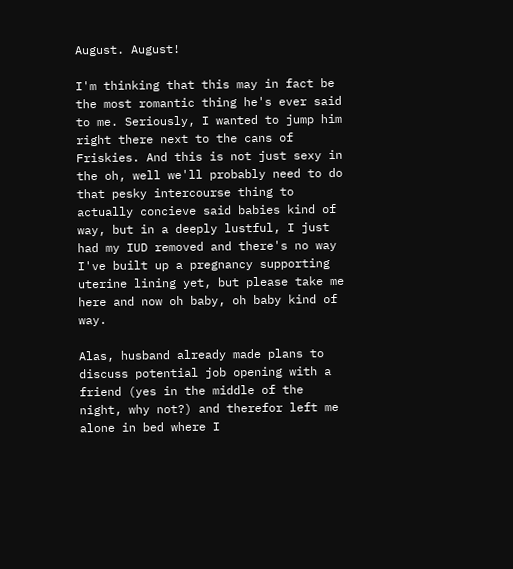August. August!

I'm thinking that this may in fact be the most romantic thing he's ever said to me. Seriously, I wanted to jump him right there next to the cans of Friskies. And this is not just sexy in the oh, well we'll probably need to do that pesky intercourse thing to actually concieve said babies kind of way, but in a deeply lustful, I just had my IUD removed and there's no way I've built up a pregnancy supporting uterine lining yet, but please take me here and now oh baby, oh baby kind of way.

Alas, husband already made plans to discuss potential job opening with a friend (yes in the middle of the night, why not?) and therefor left me alone in bed where I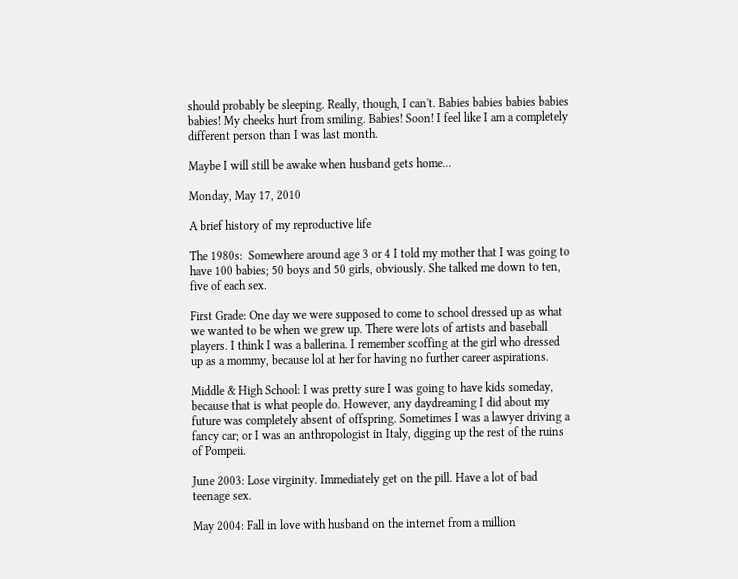should probably be sleeping. Really, though, I can't. Babies babies babies babies babies! My cheeks hurt from smiling. Babies! Soon! I feel like I am a completely different person than I was last month.

Maybe I will still be awake when husband gets home...

Monday, May 17, 2010

A brief history of my reproductive life

The 1980s:  Somewhere around age 3 or 4 I told my mother that I was going to have 100 babies; 50 boys and 50 girls, obviously. She talked me down to ten, five of each sex.

First Grade: One day we were supposed to come to school dressed up as what we wanted to be when we grew up. There were lots of artists and baseball players. I think I was a ballerina. I remember scoffing at the girl who dressed up as a mommy, because lol at her for having no further career aspirations.

Middle & High School: I was pretty sure I was going to have kids someday, because that is what people do. However, any daydreaming I did about my future was completely absent of offspring. Sometimes I was a lawyer driving a fancy car; or I was an anthropologist in Italy, digging up the rest of the ruins of Pompeii.

June 2003: Lose virginity. Immediately get on the pill. Have a lot of bad teenage sex.

May 2004: Fall in love with husband on the internet from a million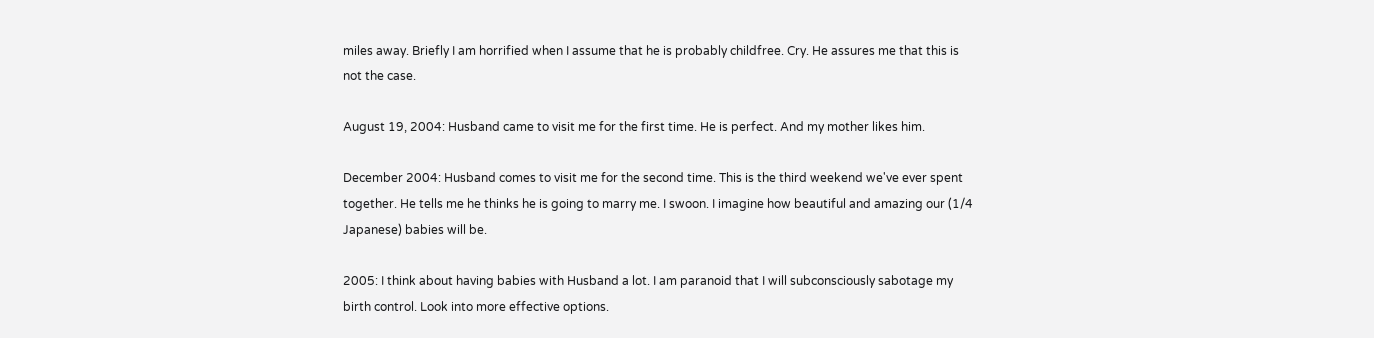miles away. Briefly I am horrified when I assume that he is probably childfree. Cry. He assures me that this is not the case.

August 19, 2004: Husband came to visit me for the first time. He is perfect. And my mother likes him.

December 2004: Husband comes to visit me for the second time. This is the third weekend we've ever spent together. He tells me he thinks he is going to marry me. I swoon. I imagine how beautiful and amazing our (1/4 Japanese) babies will be.

2005: I think about having babies with Husband a lot. I am paranoid that I will subconsciously sabotage my birth control. Look into more effective options.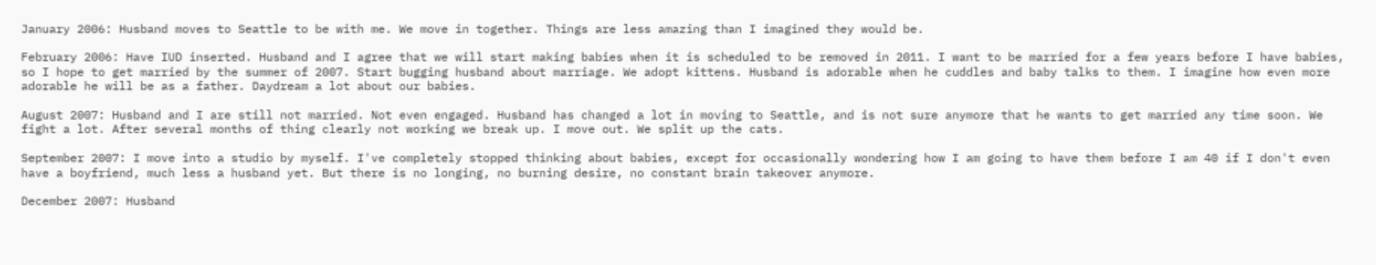January 2006: Husband moves to Seattle to be with me. We move in together. Things are less amazing than I imagined they would be.

February 2006: Have IUD inserted. Husband and I agree that we will start making babies when it is scheduled to be removed in 2011. I want to be married for a few years before I have babies, so I hope to get married by the summer of 2007. Start bugging husband about marriage. We adopt kittens. Husband is adorable when he cuddles and baby talks to them. I imagine how even more adorable he will be as a father. Daydream a lot about our babies.

August 2007: Husband and I are still not married. Not even engaged. Husband has changed a lot in moving to Seattle, and is not sure anymore that he wants to get married any time soon. We fight a lot. After several months of thing clearly not working we break up. I move out. We split up the cats.

September 2007: I move into a studio by myself. I've completely stopped thinking about babies, except for occasionally wondering how I am going to have them before I am 40 if I don't even have a boyfriend, much less a husband yet. But there is no longing, no burning desire, no constant brain takeover anymore.

December 2007: Husband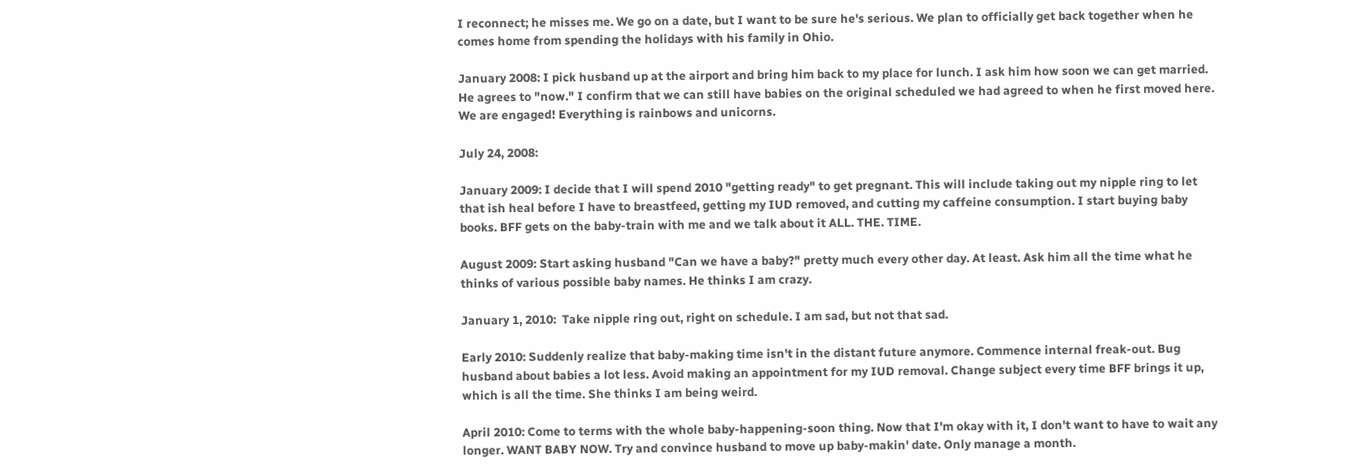I reconnect; he misses me. We go on a date, but I want to be sure he's serious. We plan to officially get back together when he comes home from spending the holidays with his family in Ohio.

January 2008: I pick husband up at the airport and bring him back to my place for lunch. I ask him how soon we can get married. He agrees to "now." I confirm that we can still have babies on the original scheduled we had agreed to when he first moved here. We are engaged! Everything is rainbows and unicorns.

July 24, 2008:

January 2009: I decide that I will spend 2010 "getting ready" to get pregnant. This will include taking out my nipple ring to let that ish heal before I have to breastfeed, getting my IUD removed, and cutting my caffeine consumption. I start buying baby books. BFF gets on the baby-train with me and we talk about it ALL. THE. TIME.

August 2009: Start asking husband "Can we have a baby?" pretty much every other day. At least. Ask him all the time what he thinks of various possible baby names. He thinks I am crazy.

January 1, 2010:  Take nipple ring out, right on schedule. I am sad, but not that sad.

Early 2010: Suddenly realize that baby-making time isn't in the distant future anymore. Commence internal freak-out. Bug husband about babies a lot less. Avoid making an appointment for my IUD removal. Change subject every time BFF brings it up, which is all the time. She thinks I am being weird.

April 2010: Come to terms with the whole baby-happening-soon thing. Now that I'm okay with it, I don't want to have to wait any longer. WANT BABY NOW. Try and convince husband to move up baby-makin' date. Only manage a month.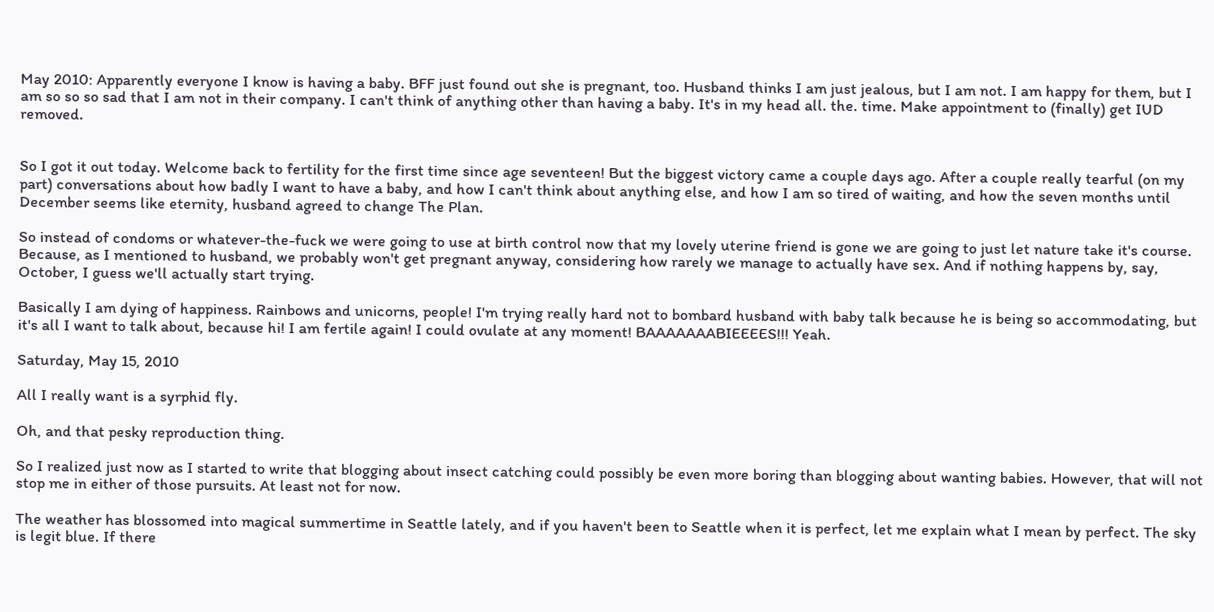May 2010: Apparently everyone I know is having a baby. BFF just found out she is pregnant, too. Husband thinks I am just jealous, but I am not. I am happy for them, but I am so so so sad that I am not in their company. I can't think of anything other than having a baby. It's in my head all. the. time. Make appointment to (finally) get IUD removed.


So I got it out today. Welcome back to fertility for the first time since age seventeen! But the biggest victory came a couple days ago. After a couple really tearful (on my part) conversations about how badly I want to have a baby, and how I can't think about anything else, and how I am so tired of waiting, and how the seven months until December seems like eternity, husband agreed to change The Plan.

So instead of condoms or whatever-the-fuck we were going to use at birth control now that my lovely uterine friend is gone we are going to just let nature take it's course. Because, as I mentioned to husband, we probably won't get pregnant anyway, considering how rarely we manage to actually have sex. And if nothing happens by, say, October, I guess we'll actually start trying.

Basically I am dying of happiness. Rainbows and unicorns, people! I'm trying really hard not to bombard husband with baby talk because he is being so accommodating, but it's all I want to talk about, because hi! I am fertile again! I could ovulate at any moment! BAAAAAAABIEEEES!!! Yeah.

Saturday, May 15, 2010

All I really want is a syrphid fly.

Oh, and that pesky reproduction thing.

So I realized just now as I started to write that blogging about insect catching could possibly be even more boring than blogging about wanting babies. However, that will not stop me in either of those pursuits. At least not for now.

The weather has blossomed into magical summertime in Seattle lately, and if you haven't been to Seattle when it is perfect, let me explain what I mean by perfect. The sky is legit blue. If there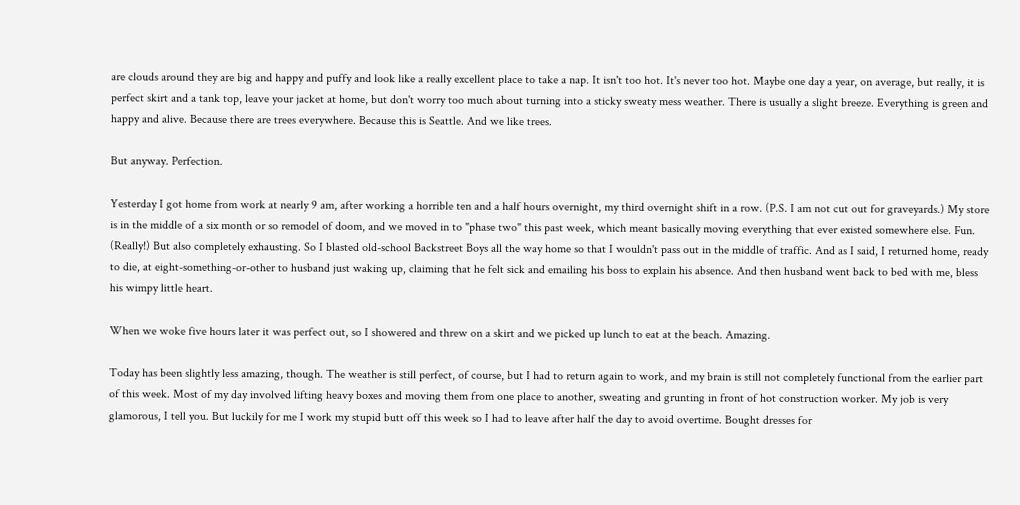are clouds around they are big and happy and puffy and look like a really excellent place to take a nap. It isn't too hot. It's never too hot. Maybe one day a year, on average, but really, it is perfect skirt and a tank top, leave your jacket at home, but don't worry too much about turning into a sticky sweaty mess weather. There is usually a slight breeze. Everything is green and happy and alive. Because there are trees everywhere. Because this is Seattle. And we like trees.

But anyway. Perfection.

Yesterday I got home from work at nearly 9 am, after working a horrible ten and a half hours overnight, my third overnight shift in a row. (P.S. I am not cut out for graveyards.) My store is in the middle of a six month or so remodel of doom, and we moved in to "phase two" this past week, which meant basically moving everything that ever existed somewhere else. Fun. (Really!) But also completely exhausting. So I blasted old-school Backstreet Boys all the way home so that I wouldn't pass out in the middle of traffic. And as I said, I returned home, ready to die, at eight-something-or-other to husband just waking up, claiming that he felt sick and emailing his boss to explain his absence. And then husband went back to bed with me, bless his wimpy little heart.

When we woke five hours later it was perfect out, so I showered and threw on a skirt and we picked up lunch to eat at the beach. Amazing.

Today has been slightly less amazing, though. The weather is still perfect, of course, but I had to return again to work, and my brain is still not completely functional from the earlier part of this week. Most of my day involved lifting heavy boxes and moving them from one place to another, sweating and grunting in front of hot construction worker. My job is very glamorous, I tell you. But luckily for me I work my stupid butt off this week so I had to leave after half the day to avoid overtime. Bought dresses for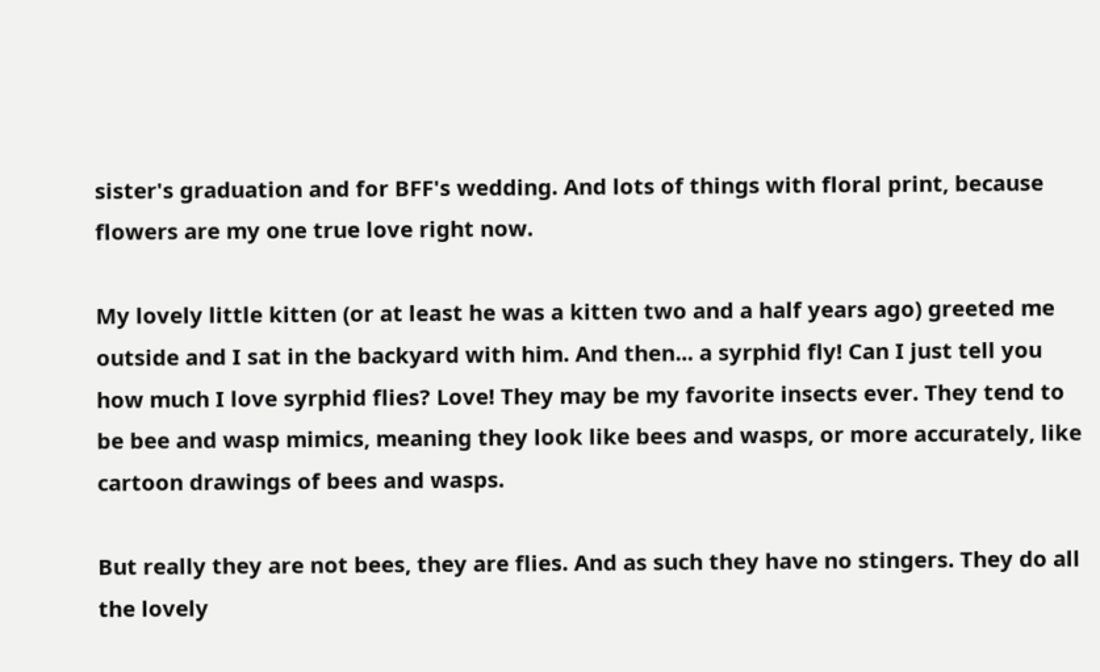sister's graduation and for BFF's wedding. And lots of things with floral print, because flowers are my one true love right now.

My lovely little kitten (or at least he was a kitten two and a half years ago) greeted me outside and I sat in the backyard with him. And then... a syrphid fly! Can I just tell you how much I love syrphid flies? Love! They may be my favorite insects ever. They tend to be bee and wasp mimics, meaning they look like bees and wasps, or more accurately, like cartoon drawings of bees and wasps.

But really they are not bees, they are flies. And as such they have no stingers. They do all the lovely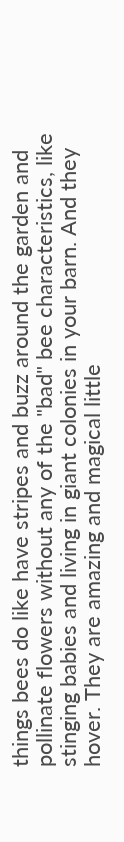things bees do like have stripes and buzz around the garden and pollinate flowers without any of the "bad" bee characteristics, like stinging babies and living in giant colonies in your barn. And they hover. They are amazing and magical little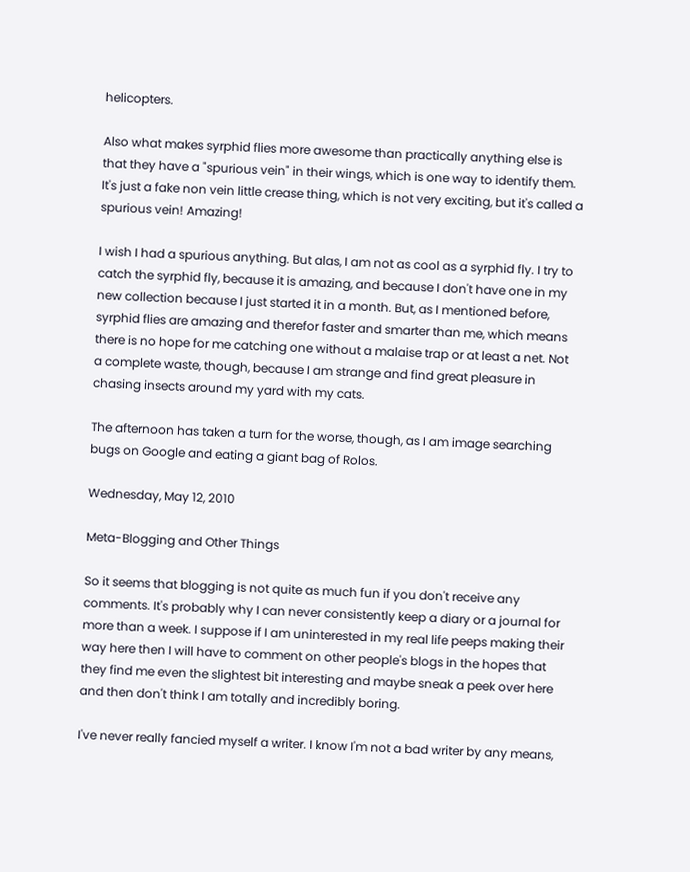helicopters.

Also what makes syrphid flies more awesome than practically anything else is that they have a "spurious vein" in their wings, which is one way to identify them. It's just a fake non vein little crease thing, which is not very exciting, but it's called a spurious vein! Amazing!

I wish I had a spurious anything. But alas, I am not as cool as a syrphid fly. I try to catch the syrphid fly, because it is amazing, and because I don't have one in my new collection because I just started it in a month. But, as I mentioned before, syrphid flies are amazing and therefor faster and smarter than me, which means there is no hope for me catching one without a malaise trap or at least a net. Not a complete waste, though, because I am strange and find great pleasure in chasing insects around my yard with my cats.

The afternoon has taken a turn for the worse, though, as I am image searching bugs on Google and eating a giant bag of Rolos.

Wednesday, May 12, 2010

Meta-Blogging and Other Things

So it seems that blogging is not quite as much fun if you don't receive any comments. It's probably why I can never consistently keep a diary or a journal for more than a week. I suppose if I am uninterested in my real life peeps making their way here then I will have to comment on other people's blogs in the hopes that they find me even the slightest bit interesting and maybe sneak a peek over here and then don't think I am totally and incredibly boring.

I've never really fancied myself a writer. I know I'm not a bad writer by any means,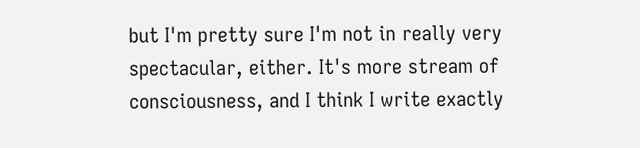but I'm pretty sure I'm not in really very spectacular, either. It's more stream of consciousness, and I think I write exactly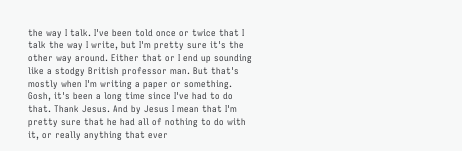the way I talk. I've been told once or twice that I talk the way I write, but I'm pretty sure it's the other way around. Either that or I end up sounding like a stodgy British professor man. But that's mostly when I'm writing a paper or something. Gosh, it's been a long time since I've had to do that. Thank Jesus. And by Jesus I mean that I'm pretty sure that he had all of nothing to do with it, or really anything that ever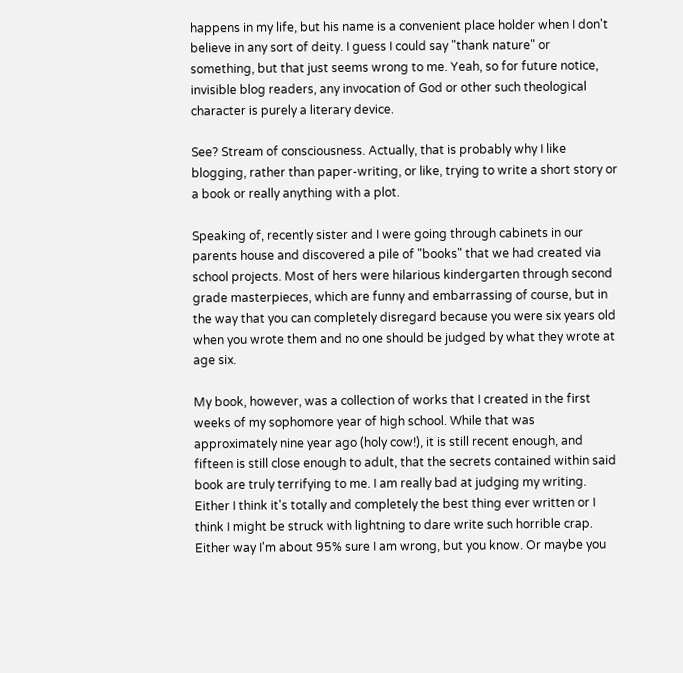happens in my life, but his name is a convenient place holder when I don't believe in any sort of deity. I guess I could say "thank nature" or something, but that just seems wrong to me. Yeah, so for future notice, invisible blog readers, any invocation of God or other such theological character is purely a literary device.

See? Stream of consciousness. Actually, that is probably why I like blogging, rather than paper-writing, or like, trying to write a short story or a book or really anything with a plot.

Speaking of, recently sister and I were going through cabinets in our parents house and discovered a pile of "books" that we had created via school projects. Most of hers were hilarious kindergarten through second grade masterpieces, which are funny and embarrassing of course, but in the way that you can completely disregard because you were six years old when you wrote them and no one should be judged by what they wrote at age six.

My book, however, was a collection of works that I created in the first weeks of my sophomore year of high school. While that was approximately nine year ago (holy cow!), it is still recent enough, and fifteen is still close enough to adult, that the secrets contained within said book are truly terrifying to me. I am really bad at judging my writing. Either I think it's totally and completely the best thing ever written or I think I might be struck with lightning to dare write such horrible crap. Either way I'm about 95% sure I am wrong, but you know. Or maybe you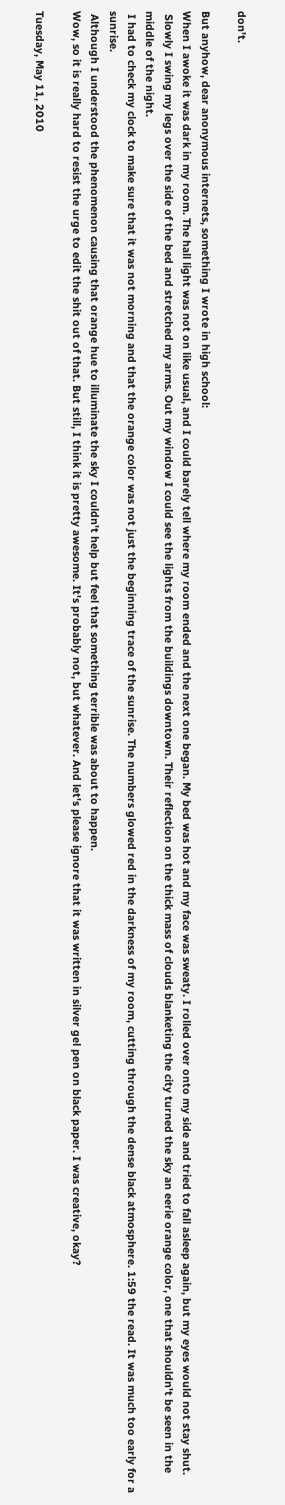don't.

But anyhow, dear anonymous internets, something I wrote in high school:
When I awoke it was dark in my room. The hall light was not on like usual, and I could barely tell where my room ended and the next one began. My bed was hot and my face was sweaty. I rolled over onto my side and tried to fall asleep again, but my eyes would not stay shut.
 Slowly I swing my legs over the side of the bed and stretched my arms. Out my window I could see the lights from the buildings downtown. Their reflection on the thick mass of clouds blanketing the city turned the sky an eerie orange color, one that shouldn't be seen in the middle of the night.
 I had to check my clock to make sure that it was not morning and that the orange color was not just the beginning trace of the sunrise. The numbers glowed red in the darkness of my room, cutting through the dense black atmosphere. 1:59 the read. It was much too early for a sunrise.
 Although I understood the phenomenon causing that orange hue to illuminate the sky I couldn't help but feel that something terrible was about to happen.
Wow, so it is really hard to resist the urge to edit the shit out of that. But still, I think it is pretty awesome. It's probably not, but whatever. And let's please ignore that it was written in silver gel pen on black paper. I was creative, okay?

Tuesday, May 11, 2010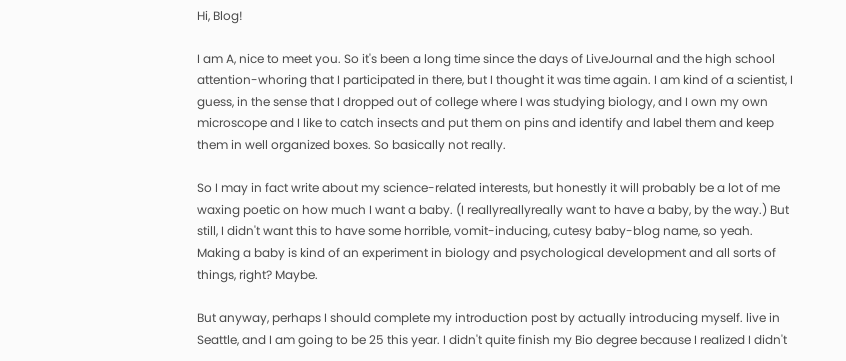Hi, Blog!

I am A, nice to meet you. So it's been a long time since the days of LiveJournal and the high school attention-whoring that I participated in there, but I thought it was time again. I am kind of a scientist, I guess, in the sense that I dropped out of college where I was studying biology, and I own my own microscope and I like to catch insects and put them on pins and identify and label them and keep them in well organized boxes. So basically not really.

So I may in fact write about my science-related interests, but honestly it will probably be a lot of me waxing poetic on how much I want a baby. (I reallyreallyreally want to have a baby, by the way.) But still, I didn't want this to have some horrible, vomit-inducing, cutesy baby-blog name, so yeah. Making a baby is kind of an experiment in biology and psychological development and all sorts of things, right? Maybe.

But anyway, perhaps I should complete my introduction post by actually introducing myself. live in Seattle, and I am going to be 25 this year. I didn't quite finish my Bio degree because I realized I didn't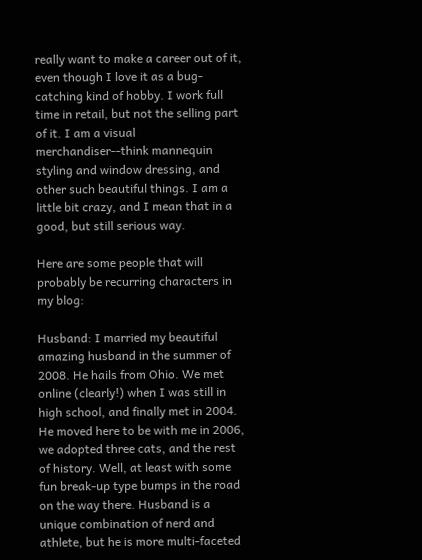really want to make a career out of it, even though I love it as a bug-catching kind of hobby. I work full time in retail, but not the selling part of it. I am a visual merchandiser--think mannequin styling and window dressing, and other such beautiful things. I am a little bit crazy, and I mean that in a good, but still serious way.

Here are some people that will probably be recurring characters in my blog:

Husband: I married my beautiful amazing husband in the summer of 2008. He hails from Ohio. We met online (clearly!) when I was still in high school, and finally met in 2004. He moved here to be with me in 2006, we adopted three cats, and the rest of history. Well, at least with some fun break-up type bumps in the road on the way there. Husband is a unique combination of nerd and athlete, but he is more multi-faceted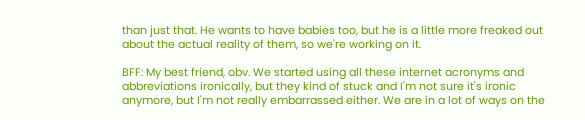than just that. He wants to have babies too, but he is a little more freaked out about the actual reality of them, so we're working on it.

BFF: My best friend, obv. We started using all these internet acronyms and abbreviations ironically, but they kind of stuck and I'm not sure it's ironic anymore, but I'm not really embarrassed either. We are in a lot of ways on the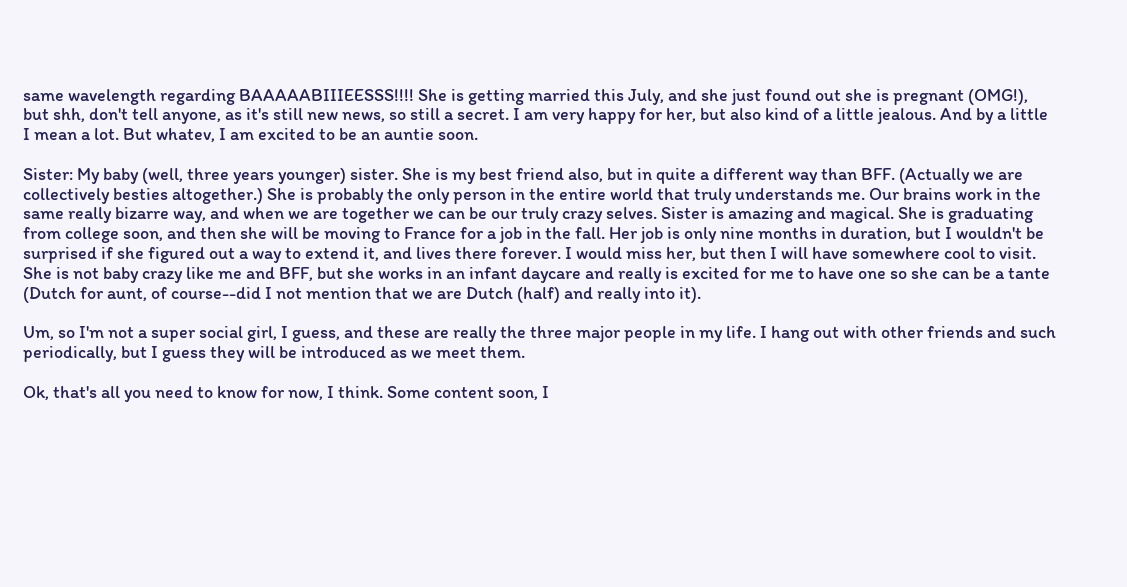same wavelength regarding BAAAAABIIIEESSS!!!! She is getting married this July, and she just found out she is pregnant (OMG!), but shh, don't tell anyone, as it's still new news, so still a secret. I am very happy for her, but also kind of a little jealous. And by a little I mean a lot. But whatev, I am excited to be an auntie soon.

Sister: My baby (well, three years younger) sister. She is my best friend also, but in quite a different way than BFF. (Actually we are collectively besties altogether.) She is probably the only person in the entire world that truly understands me. Our brains work in the same really bizarre way, and when we are together we can be our truly crazy selves. Sister is amazing and magical. She is graduating from college soon, and then she will be moving to France for a job in the fall. Her job is only nine months in duration, but I wouldn't be surprised if she figured out a way to extend it, and lives there forever. I would miss her, but then I will have somewhere cool to visit. She is not baby crazy like me and BFF, but she works in an infant daycare and really is excited for me to have one so she can be a tante (Dutch for aunt, of course--did I not mention that we are Dutch (half) and really into it).

Um, so I'm not a super social girl, I guess, and these are really the three major people in my life. I hang out with other friends and such periodically, but I guess they will be introduced as we meet them.

Ok, that's all you need to know for now, I think. Some content soon, I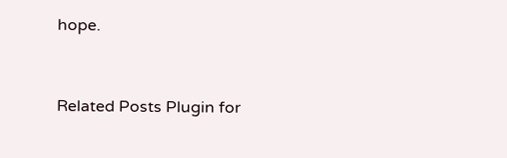hope.


Related Posts Plugin for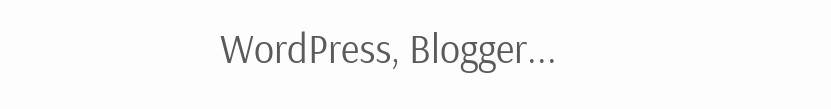WordPress, Blogger...